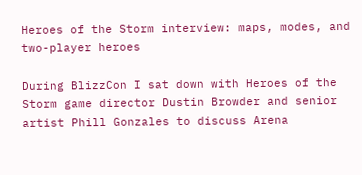Heroes of the Storm interview: maps, modes, and two-player heroes

During BlizzCon I sat down with Heroes of the Storm game director Dustin Browder and senior artist Phill Gonzales to discuss Arena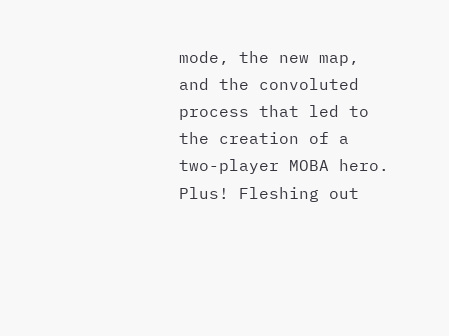mode, the new map, and the convoluted process that led to the creation of a two-player MOBA hero. Plus! Fleshing out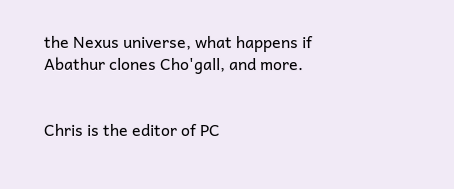the Nexus universe, what happens if Abathur clones Cho'gall, and more.


Chris is the editor of PC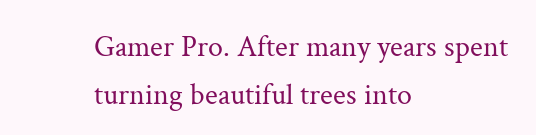Gamer Pro. After many years spent turning beautiful trees into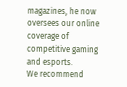magazines, he now oversees our online coverage of competitive gaming and esports.
We recommend